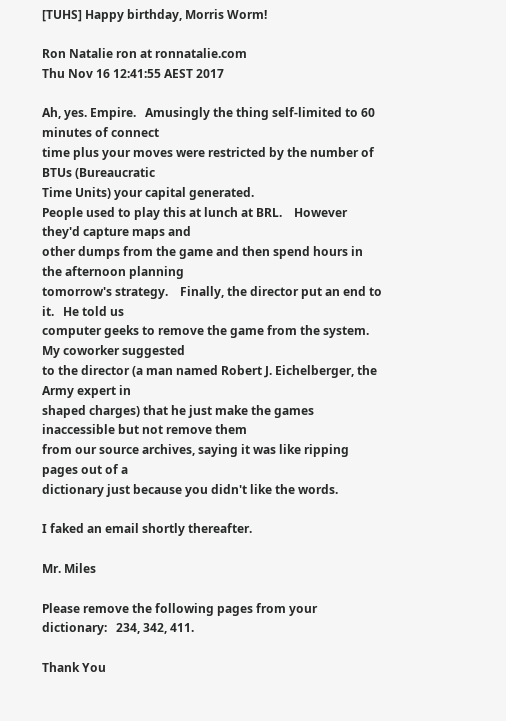[TUHS] Happy birthday, Morris Worm!

Ron Natalie ron at ronnatalie.com
Thu Nov 16 12:41:55 AEST 2017

Ah, yes. Empire.   Amusingly the thing self-limited to 60 minutes of connect
time plus your moves were restricted by the number of BTUs (Bureaucratic
Time Units) your capital generated.
People used to play this at lunch at BRL.    However they'd capture maps and
other dumps from the game and then spend hours in the afternoon planning
tomorrow's strategy.    Finally, the director put an end to it.   He told us
computer geeks to remove the game from the system.    My coworker suggested
to the director (a man named Robert J. Eichelberger, the Army expert in
shaped charges) that he just make the games inaccessible but not remove them
from our source archives, saying it was like ripping pages out of a
dictionary just because you didn't like the words.

I faked an email shortly thereafter.

Mr. Miles

Please remove the following pages from your dictionary:   234, 342, 411.

Thank You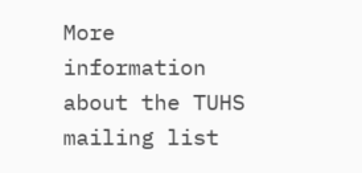More information about the TUHS mailing list